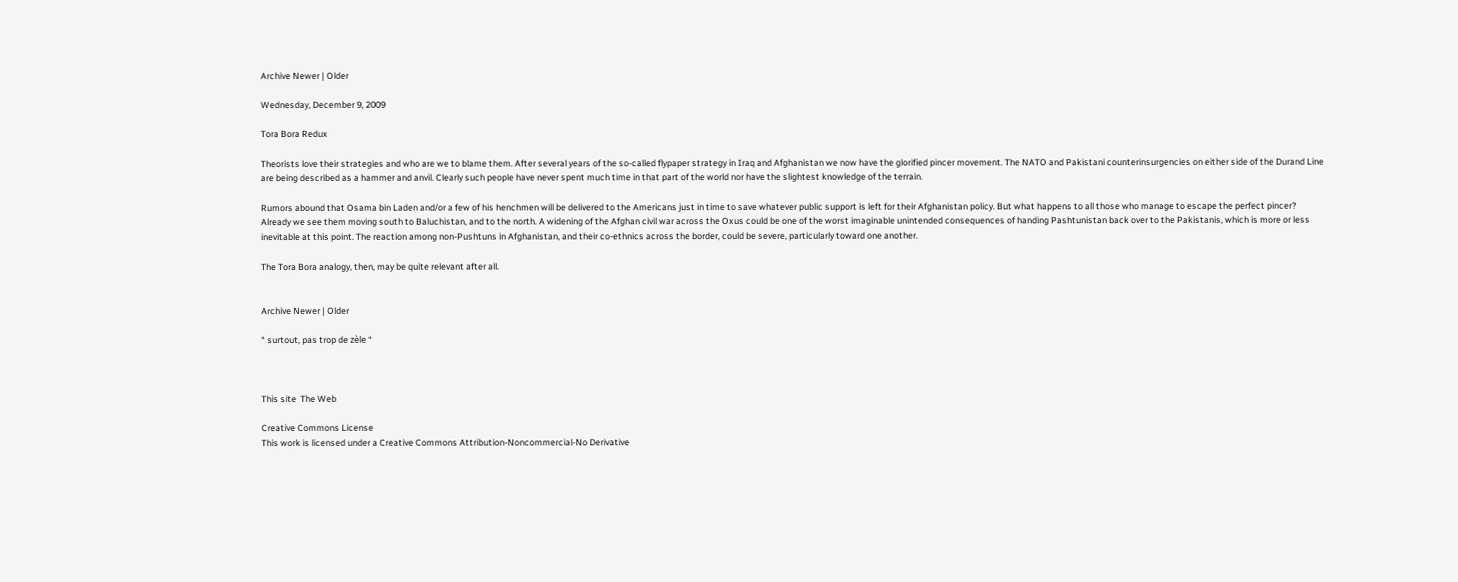Archive Newer | Older

Wednesday, December 9, 2009

Tora Bora Redux

Theorists love their strategies and who are we to blame them. After several years of the so-called flypaper strategy in Iraq and Afghanistan we now have the glorified pincer movement. The NATO and Pakistani counterinsurgencies on either side of the Durand Line are being described as a hammer and anvil. Clearly such people have never spent much time in that part of the world nor have the slightest knowledge of the terrain.

Rumors abound that Osama bin Laden and/or a few of his henchmen will be delivered to the Americans just in time to save whatever public support is left for their Afghanistan policy. But what happens to all those who manage to escape the perfect pincer? Already we see them moving south to Baluchistan, and to the north. A widening of the Afghan civil war across the Oxus could be one of the worst imaginable unintended consequences of handing Pashtunistan back over to the Pakistanis, which is more or less inevitable at this point. The reaction among non-Pushtuns in Afghanistan, and their co-ethnics across the border, could be severe, particularly toward one another.

The Tora Bora analogy, then, may be quite relevant after all.


Archive Newer | Older

“ surtout, pas trop de zèle “



This site  The Web

Creative Commons License
This work is licensed under a Creative Commons Attribution-Noncommercial-No Derivative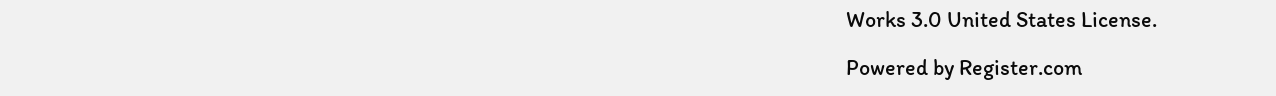Works 3.0 United States License.

Powered by Register.com